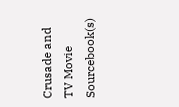Crusade and TV Movie Sourcebook(s)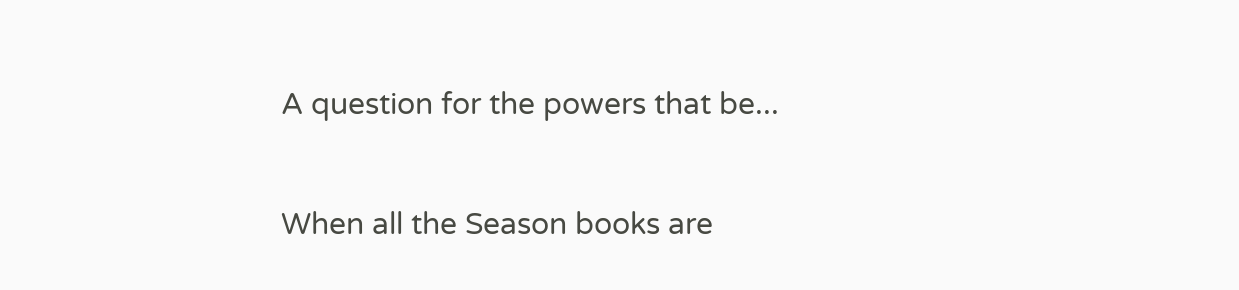A question for the powers that be...

When all the Season books are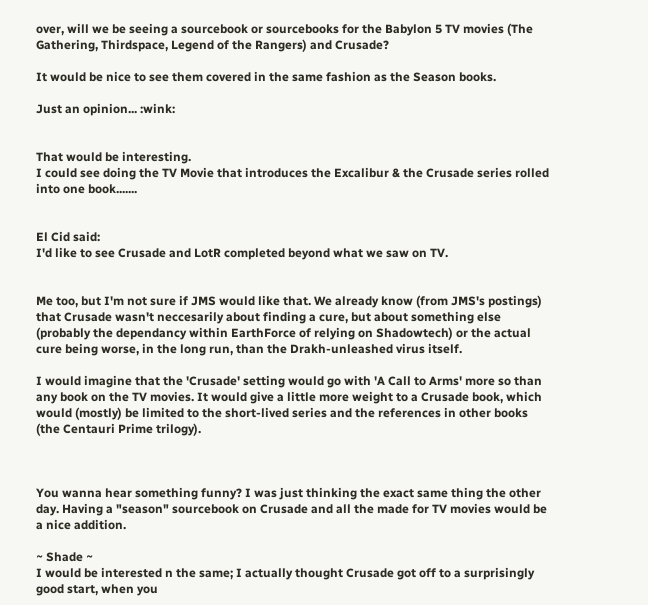over, will we be seeing a sourcebook or sourcebooks for the Babylon 5 TV movies (The Gathering, Thirdspace, Legend of the Rangers) and Crusade?

It would be nice to see them covered in the same fashion as the Season books.

Just an opinion... :wink:


That would be interesting.
I could see doing the TV Movie that introduces the Excalibur & the Crusade series rolled into one book.......


El Cid said:
I'd like to see Crusade and LotR completed beyond what we saw on TV.


Me too, but I'm not sure if JMS would like that. We already know (from JMS's postings) that Crusade wasn't neccesarily about finding a cure, but about something else (probably the dependancy within EarthForce of relying on Shadowtech) or the actual cure being worse, in the long run, than the Drakh-unleashed virus itself.

I would imagine that the 'Crusade' setting would go with 'A Call to Arms' more so than any book on the TV movies. It would give a little more weight to a Crusade book, which would (mostly) be limited to the short-lived series and the references in other books (the Centauri Prime trilogy).



You wanna hear something funny? I was just thinking the exact same thing the other day. Having a "season" sourcebook on Crusade and all the made for TV movies would be a nice addition.

~ Shade ~
I would be interested n the same; I actually thought Crusade got off to a surprisingly good start, when you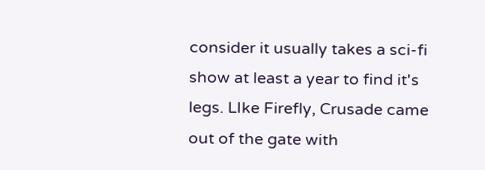consider it usually takes a sci-fi show at least a year to find it's legs. LIke Firefly, Crusade came out of the gate with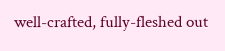well-crafted, fully-fleshed out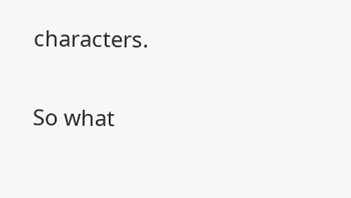characters.

So what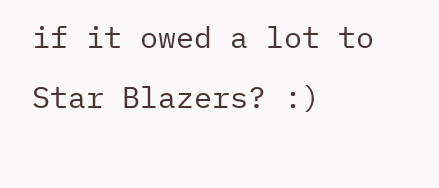if it owed a lot to Star Blazers? :)